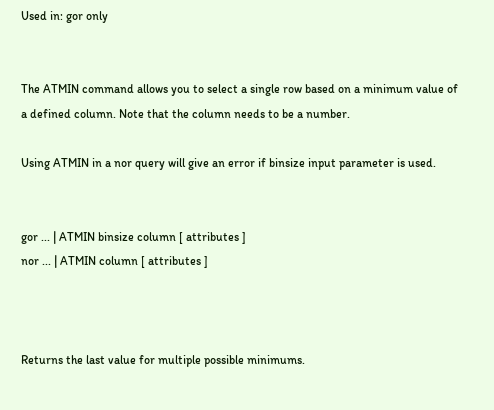Used in: gor only


The ATMIN command allows you to select a single row based on a minimum value of a defined column. Note that the column needs to be a number.

Using ATMIN in a nor query will give an error if binsize input parameter is used.


gor ... | ATMIN binsize column [ attributes ]
nor ... | ATMIN column [ attributes ]



Returns the last value for multiple possible minimums.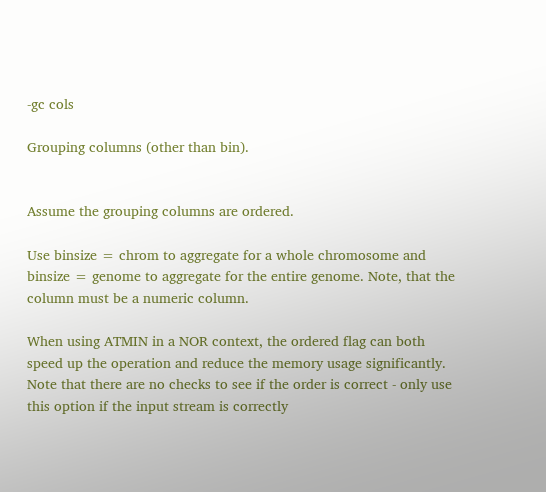-gc cols

Grouping columns (other than bin).


Assume the grouping columns are ordered.

Use binsize = chrom to aggregate for a whole chromosome and binsize = genome to aggregate for the entire genome. Note, that the column must be a numeric column.

When using ATMIN in a NOR context, the ordered flag can both speed up the operation and reduce the memory usage significantly. Note that there are no checks to see if the order is correct - only use this option if the input stream is correctly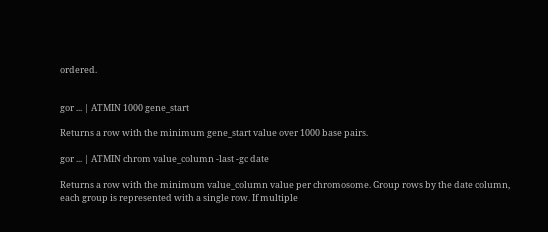ordered.


gor ... | ATMIN 1000 gene_start

Returns a row with the minimum gene_start value over 1000 base pairs.

gor ... | ATMIN chrom value_column -last -gc date

Returns a row with the minimum value_column value per chromosome. Group rows by the date column, each group is represented with a single row. If multiple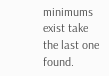minimums exist take the last one found.